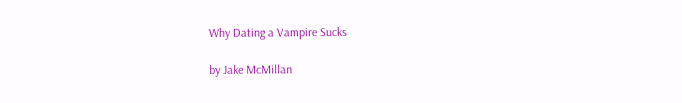Why Dating a Vampire Sucks

by Jake McMillan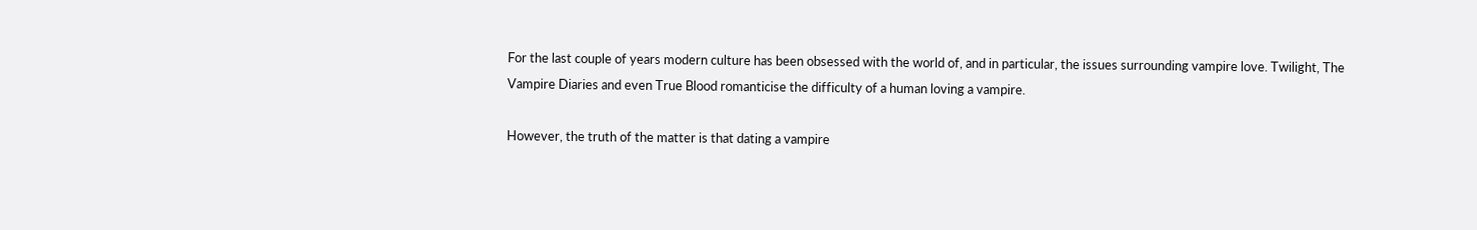For the last couple of years modern culture has been obsessed with the world of, and in particular, the issues surrounding vampire love. Twilight, The Vampire Diaries and even True Blood romanticise the difficulty of a human loving a vampire.

However, the truth of the matter is that dating a vampire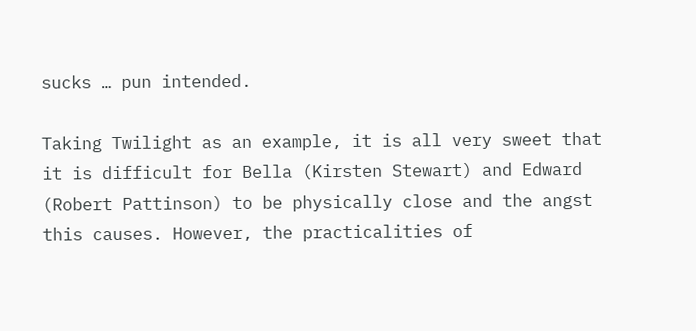sucks … pun intended.

Taking Twilight as an example, it is all very sweet that it is difficult for Bella (Kirsten Stewart) and Edward (Robert Pattinson) to be physically close and the angst this causes. However, the practicalities of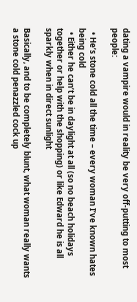dating a vampire would in reality be very off-putting to most people:

  • He’s stone cold all the time – every woman I’ve known hates being cold
  • Either he can’t be in daylight at all (so no beach holidays together or help with the shopping) or like Edward he is all sparkly when in direct sunlight

Basically, and to be completely blunt, what woman really wants a stone cold penazzled cock up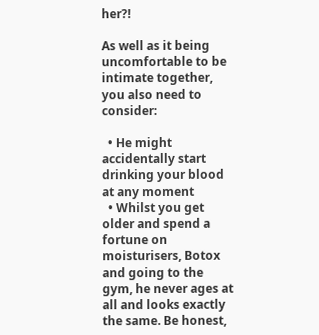her?!

As well as it being uncomfortable to be intimate together, you also need to consider:

  • He might accidentally start drinking your blood at any moment
  • Whilst you get older and spend a fortune on moisturisers, Botox and going to the gym, he never ages at all and looks exactly the same. Be honest,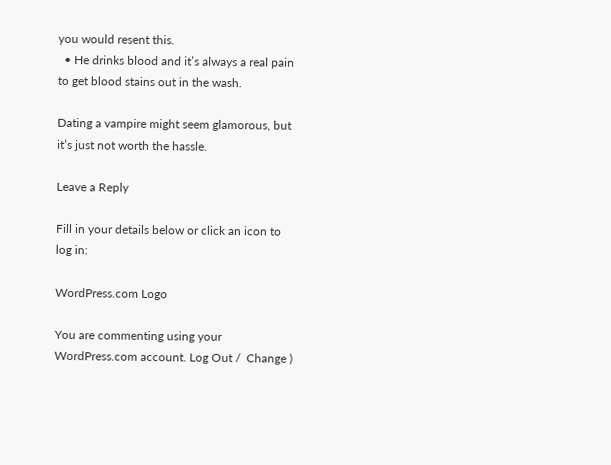you would resent this.
  • He drinks blood and it’s always a real pain to get blood stains out in the wash.

Dating a vampire might seem glamorous, but it’s just not worth the hassle.

Leave a Reply

Fill in your details below or click an icon to log in:

WordPress.com Logo

You are commenting using your WordPress.com account. Log Out /  Change )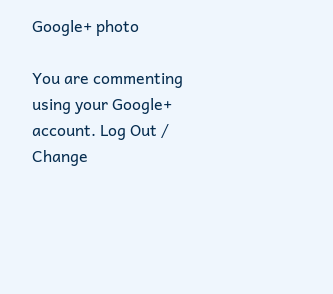Google+ photo

You are commenting using your Google+ account. Log Out /  Change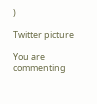)

Twitter picture

You are commenting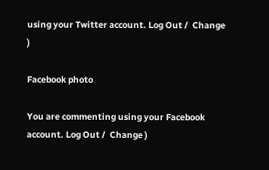using your Twitter account. Log Out /  Change )

Facebook photo

You are commenting using your Facebook account. Log Out /  Change )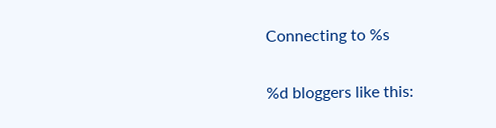Connecting to %s

%d bloggers like this: